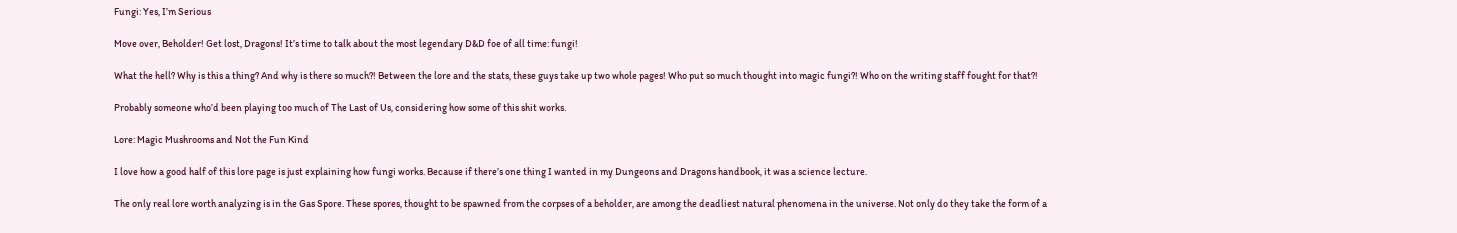Fungi: Yes, I’m Serious

Move over, Beholder! Get lost, Dragons! It’s time to talk about the most legendary D&D foe of all time: fungi!

What the hell? Why is this a thing? And why is there so much?! Between the lore and the stats, these guys take up two whole pages! Who put so much thought into magic fungi?! Who on the writing staff fought for that?!

Probably someone who’d been playing too much of The Last of Us, considering how some of this shit works.

Lore: Magic Mushrooms and Not the Fun Kind

I love how a good half of this lore page is just explaining how fungi works. Because if there’s one thing I wanted in my Dungeons and Dragons handbook, it was a science lecture.

The only real lore worth analyzing is in the Gas Spore. These spores, thought to be spawned from the corpses of a beholder, are among the deadliest natural phenomena in the universe. Not only do they take the form of a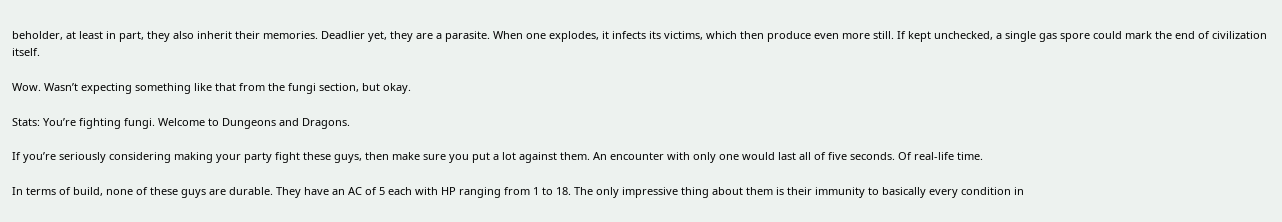beholder, at least in part, they also inherit their memories. Deadlier yet, they are a parasite. When one explodes, it infects its victims, which then produce even more still. If kept unchecked, a single gas spore could mark the end of civilization itself.

Wow. Wasn’t expecting something like that from the fungi section, but okay.

Stats: You’re fighting fungi. Welcome to Dungeons and Dragons.

If you’re seriously considering making your party fight these guys, then make sure you put a lot against them. An encounter with only one would last all of five seconds. Of real-life time.

In terms of build, none of these guys are durable. They have an AC of 5 each with HP ranging from 1 to 18. The only impressive thing about them is their immunity to basically every condition in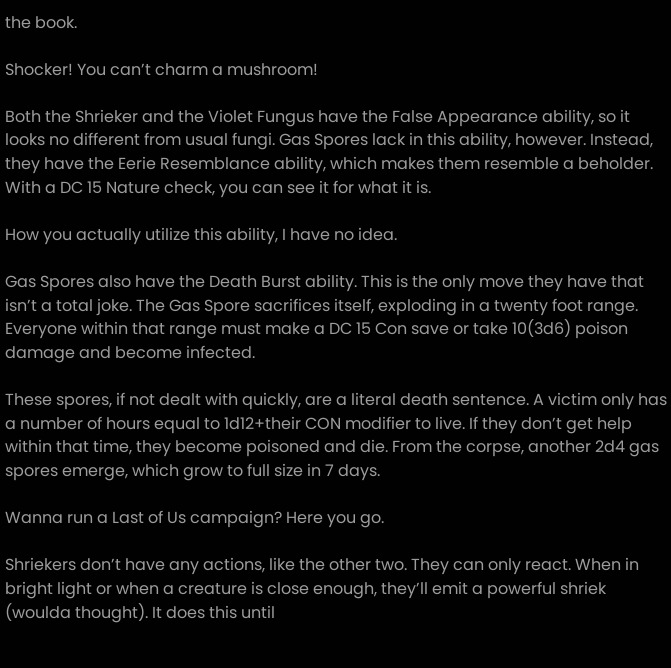the book.

Shocker! You can’t charm a mushroom!

Both the Shrieker and the Violet Fungus have the False Appearance ability, so it looks no different from usual fungi. Gas Spores lack in this ability, however. Instead, they have the Eerie Resemblance ability, which makes them resemble a beholder. With a DC 15 Nature check, you can see it for what it is.

How you actually utilize this ability, I have no idea.

Gas Spores also have the Death Burst ability. This is the only move they have that isn’t a total joke. The Gas Spore sacrifices itself, exploding in a twenty foot range. Everyone within that range must make a DC 15 Con save or take 10(3d6) poison damage and become infected.

These spores, if not dealt with quickly, are a literal death sentence. A victim only has a number of hours equal to 1d12+their CON modifier to live. If they don’t get help within that time, they become poisoned and die. From the corpse, another 2d4 gas spores emerge, which grow to full size in 7 days.

Wanna run a Last of Us campaign? Here you go.

Shriekers don’t have any actions, like the other two. They can only react. When in bright light or when a creature is close enough, they’ll emit a powerful shriek (woulda thought). It does this until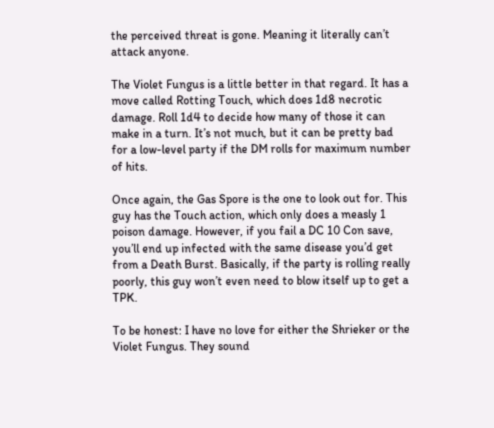the perceived threat is gone. Meaning it literally can’t attack anyone.

The Violet Fungus is a little better in that regard. It has a move called Rotting Touch, which does 1d8 necrotic damage. Roll 1d4 to decide how many of those it can make in a turn. It’s not much, but it can be pretty bad for a low-level party if the DM rolls for maximum number of hits.

Once again, the Gas Spore is the one to look out for. This guy has the Touch action, which only does a measly 1 poison damage. However, if you fail a DC 10 Con save, you’ll end up infected with the same disease you’d get from a Death Burst. Basically, if the party is rolling really poorly, this guy won’t even need to blow itself up to get a TPK.

To be honest: I have no love for either the Shrieker or the Violet Fungus. They sound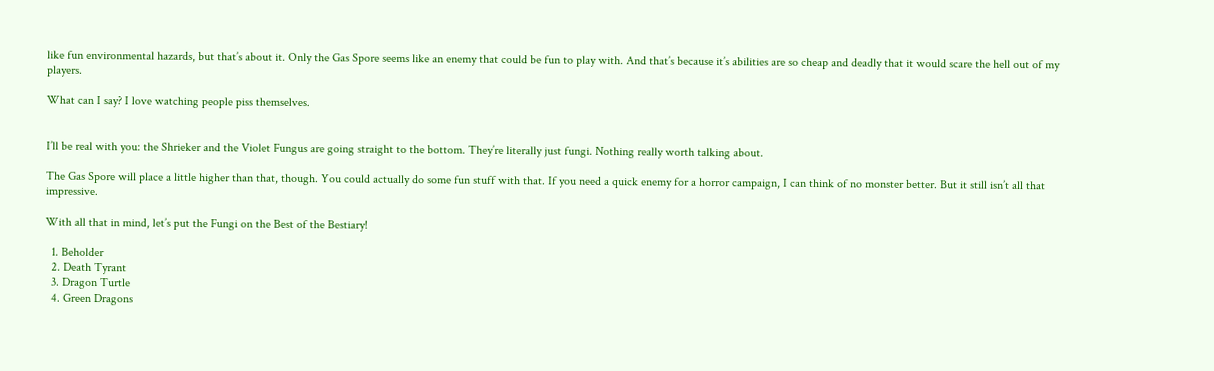like fun environmental hazards, but that’s about it. Only the Gas Spore seems like an enemy that could be fun to play with. And that’s because it’s abilities are so cheap and deadly that it would scare the hell out of my players.

What can I say? I love watching people piss themselves.


I’ll be real with you: the Shrieker and the Violet Fungus are going straight to the bottom. They’re literally just fungi. Nothing really worth talking about.

The Gas Spore will place a little higher than that, though. You could actually do some fun stuff with that. If you need a quick enemy for a horror campaign, I can think of no monster better. But it still isn’t all that impressive.

With all that in mind, let’s put the Fungi on the Best of the Bestiary!

  1. Beholder
  2. Death Tyrant
  3. Dragon Turtle
  4. Green Dragons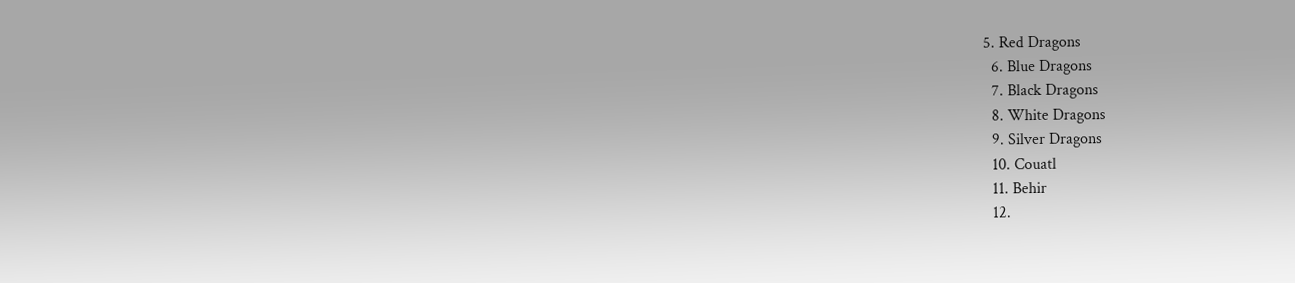5. Red Dragons
  6. Blue Dragons
  7. Black Dragons
  8. White Dragons
  9. Silver Dragons
  10. Couatl
  11. Behir
  12.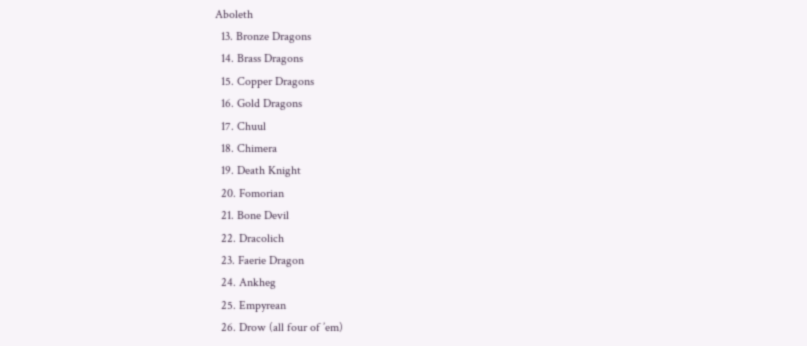Aboleth
  13. Bronze Dragons
  14. Brass Dragons
  15. Copper Dragons
  16. Gold Dragons
  17. Chuul
  18. Chimera
  19. Death Knight
  20. Fomorian
  21. Bone Devil
  22. Dracolich
  23. Faerie Dragon
  24. Ankheg
  25. Empyrean
  26. Drow (all four of ’em)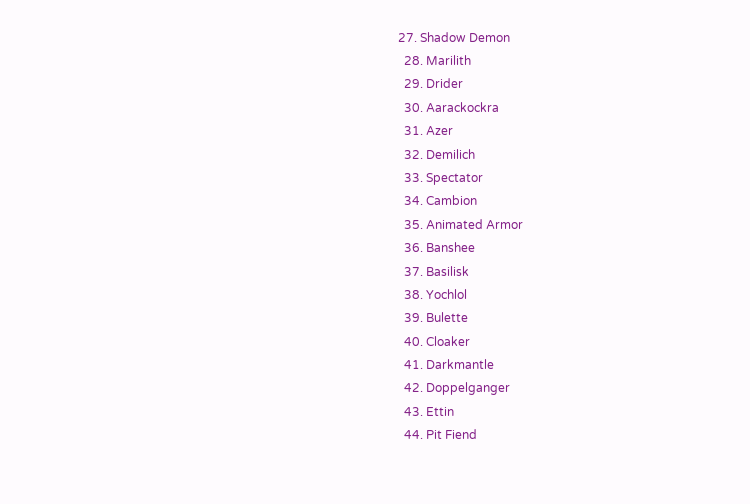27. Shadow Demon
  28. Marilith
  29. Drider
  30. Aarackockra
  31. Azer
  32. Demilich
  33. Spectator
  34. Cambion
  35. Animated Armor
  36. Banshee
  37. Basilisk
  38. Yochlol
  39. Bulette
  40. Cloaker
  41. Darkmantle
  42. Doppelganger
  43. Ettin
  44. Pit Fiend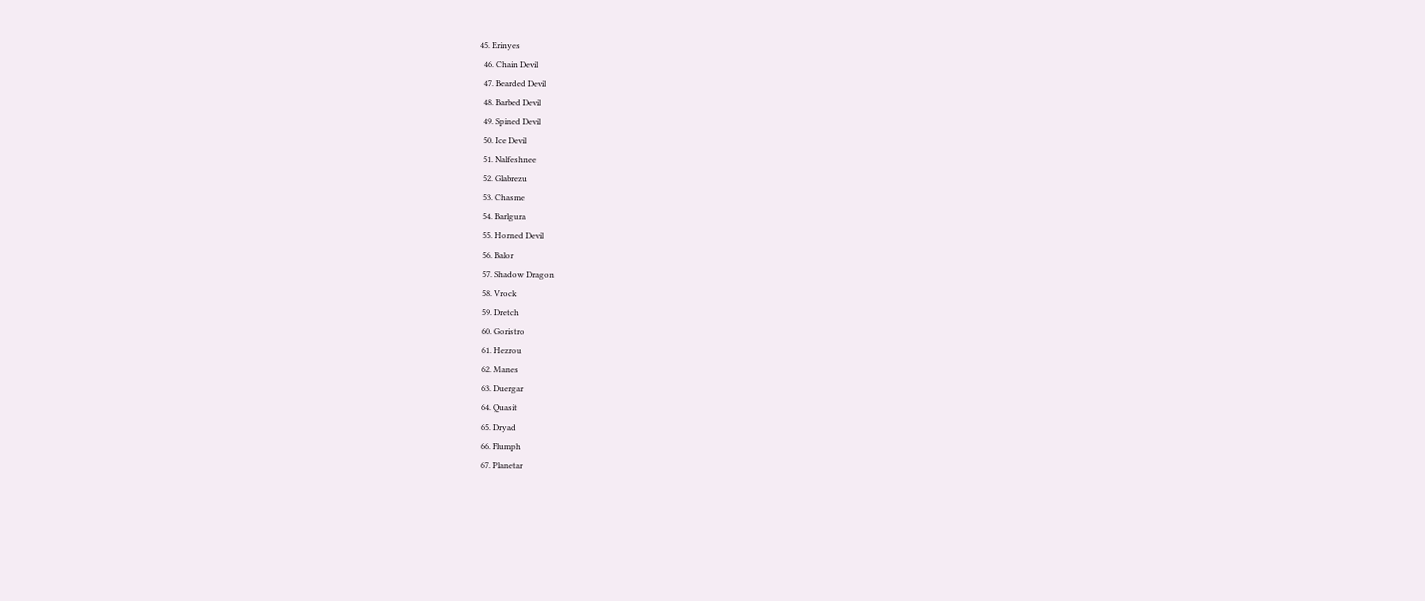45. Erinyes
  46. Chain Devil
  47. Bearded Devil
  48. Barbed Devil
  49. Spined Devil
  50. Ice Devil
  51. Nalfeshnee
  52. Glabrezu
  53. Chasme
  54. Barlgura
  55. Horned Devil
  56. Balor
  57. Shadow Dragon
  58. Vrock
  59. Dretch
  60. Goristro
  61. Hezrou
  62. Manes
  63. Duergar
  64. Quasit
  65. Dryad
  66. Flumph
  67. Planetar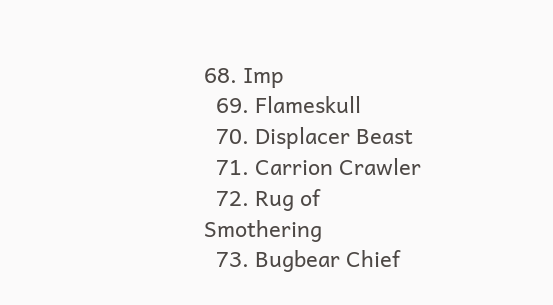68. Imp
  69. Flameskull
  70. Displacer Beast
  71. Carrion Crawler
  72. Rug of Smothering
  73. Bugbear Chief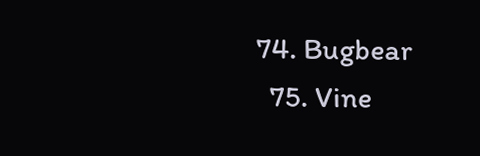74. Bugbear
  75. Vine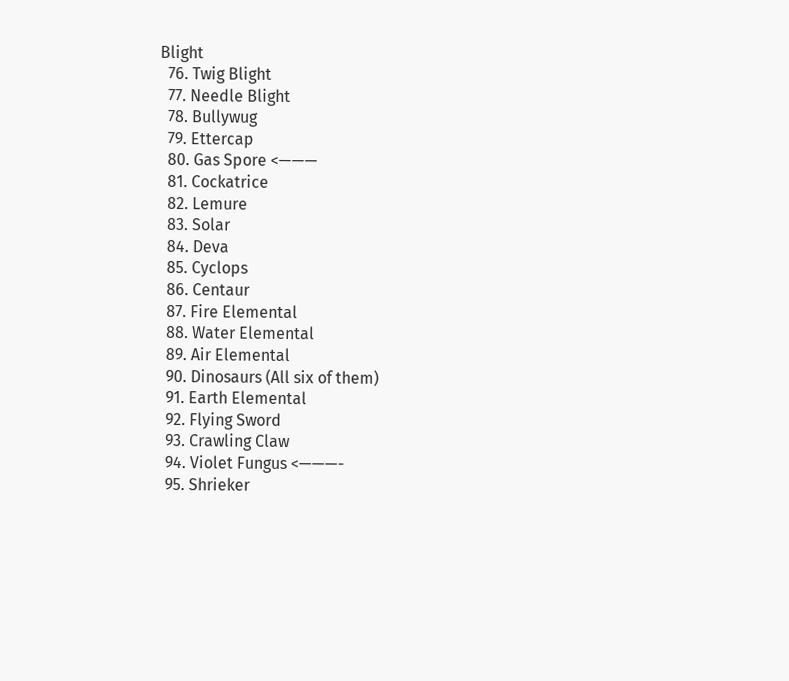Blight
  76. Twig Blight
  77. Needle Blight
  78. Bullywug
  79. Ettercap
  80. Gas Spore <———
  81. Cockatrice
  82. Lemure
  83. Solar
  84. Deva
  85. Cyclops
  86. Centaur
  87. Fire Elemental
  88. Water Elemental
  89. Air Elemental
  90. Dinosaurs (All six of them)
  91. Earth Elemental
  92. Flying Sword
  93. Crawling Claw
  94. Violet Fungus <———-
  95. Shrieker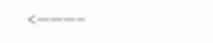<———–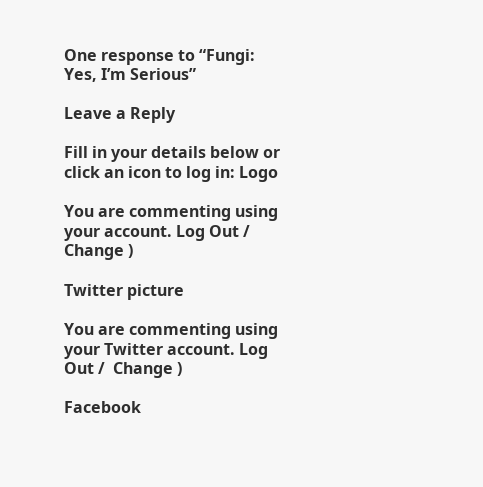One response to “Fungi: Yes, I’m Serious”

Leave a Reply

Fill in your details below or click an icon to log in: Logo

You are commenting using your account. Log Out /  Change )

Twitter picture

You are commenting using your Twitter account. Log Out /  Change )

Facebook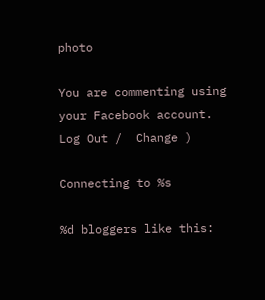photo

You are commenting using your Facebook account. Log Out /  Change )

Connecting to %s

%d bloggers like this: